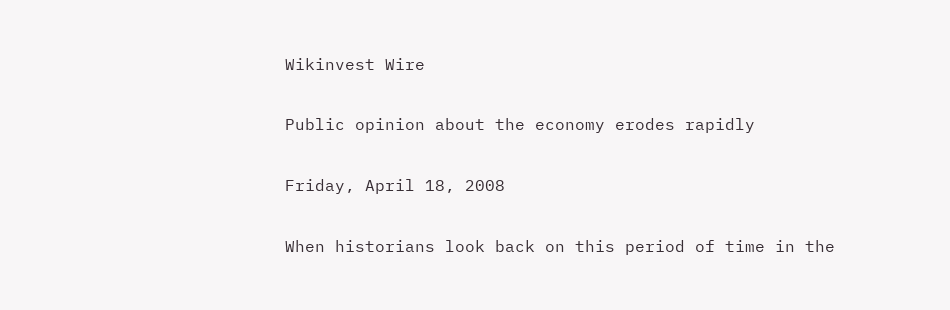Wikinvest Wire

Public opinion about the economy erodes rapidly

Friday, April 18, 2008

When historians look back on this period of time in the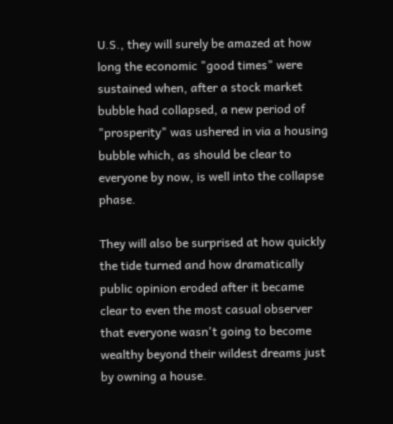U.S., they will surely be amazed at how long the economic "good times" were sustained when, after a stock market bubble had collapsed, a new period of "prosperity" was ushered in via a housing bubble which, as should be clear to everyone by now, is well into the collapse phase.

They will also be surprised at how quickly the tide turned and how dramatically public opinion eroded after it became clear to even the most casual observer that everyone wasn't going to become wealthy beyond their wildest dreams just by owning a house.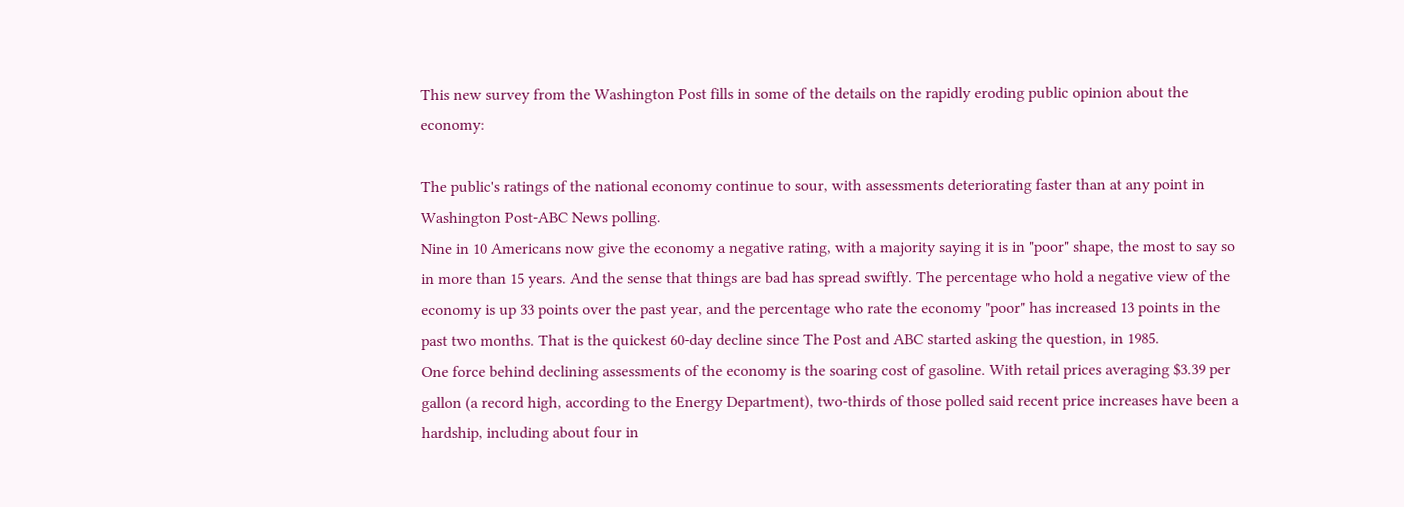This new survey from the Washington Post fills in some of the details on the rapidly eroding public opinion about the economy:

The public's ratings of the national economy continue to sour, with assessments deteriorating faster than at any point in Washington Post-ABC News polling.
Nine in 10 Americans now give the economy a negative rating, with a majority saying it is in "poor" shape, the most to say so in more than 15 years. And the sense that things are bad has spread swiftly. The percentage who hold a negative view of the economy is up 33 points over the past year, and the percentage who rate the economy "poor" has increased 13 points in the past two months. That is the quickest 60-day decline since The Post and ABC started asking the question, in 1985.
One force behind declining assessments of the economy is the soaring cost of gasoline. With retail prices averaging $3.39 per gallon (a record high, according to the Energy Department), two-thirds of those polled said recent price increases have been a hardship, including about four in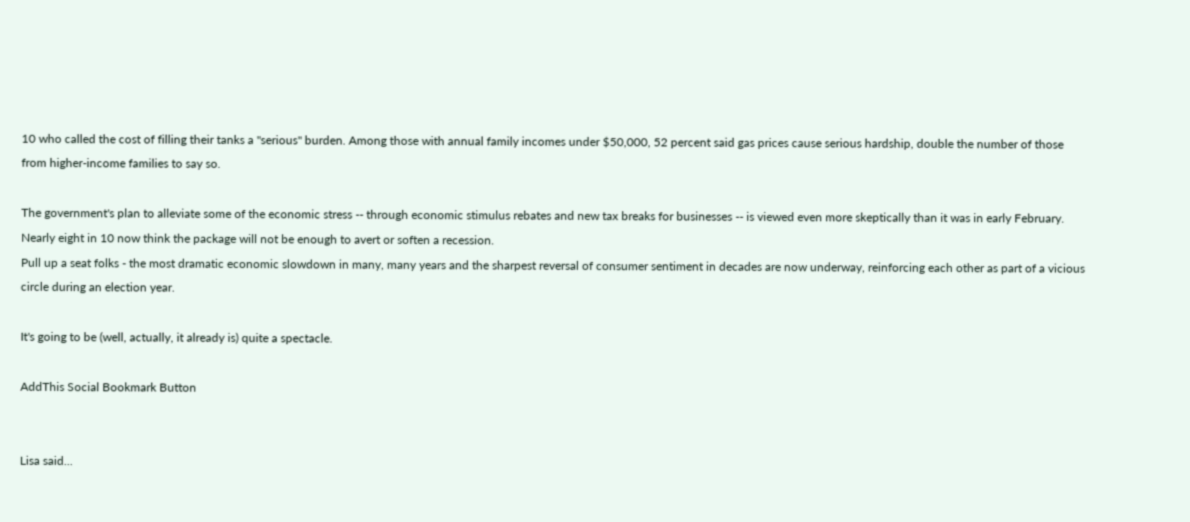10 who called the cost of filling their tanks a "serious" burden. Among those with annual family incomes under $50,000, 52 percent said gas prices cause serious hardship, double the number of those from higher-income families to say so.

The government's plan to alleviate some of the economic stress -- through economic stimulus rebates and new tax breaks for businesses -- is viewed even more skeptically than it was in early February. Nearly eight in 10 now think the package will not be enough to avert or soften a recession.
Pull up a seat folks - the most dramatic economic slowdown in many, many years and the sharpest reversal of consumer sentiment in decades are now underway, reinforcing each other as part of a vicious circle during an election year.

It's going to be (well, actually, it already is) quite a spectacle.

AddThis Social Bookmark Button


Lisa said...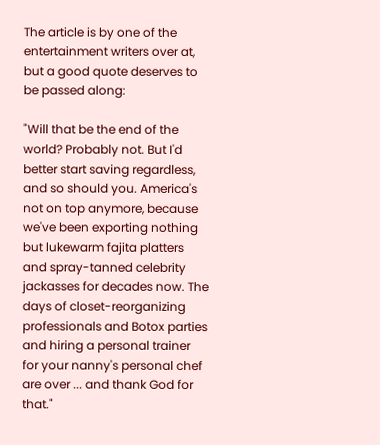The article is by one of the entertainment writers over at, but a good quote deserves to be passed along:

"Will that be the end of the world? Probably not. But I'd better start saving regardless, and so should you. America's not on top anymore, because we've been exporting nothing but lukewarm fajita platters and spray-tanned celebrity jackasses for decades now. The days of closet-reorganizing professionals and Botox parties and hiring a personal trainer for your nanny's personal chef are over ... and thank God for that."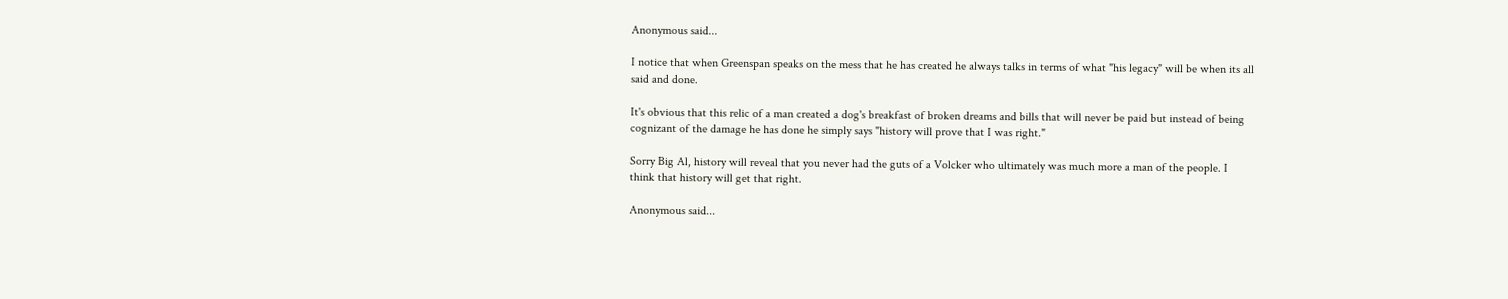Anonymous said...

I notice that when Greenspan speaks on the mess that he has created he always talks in terms of what "his legacy" will be when its all said and done.

It's obvious that this relic of a man created a dog's breakfast of broken dreams and bills that will never be paid but instead of being cognizant of the damage he has done he simply says "history will prove that I was right."

Sorry Big Al, history will reveal that you never had the guts of a Volcker who ultimately was much more a man of the people. I think that history will get that right.

Anonymous said...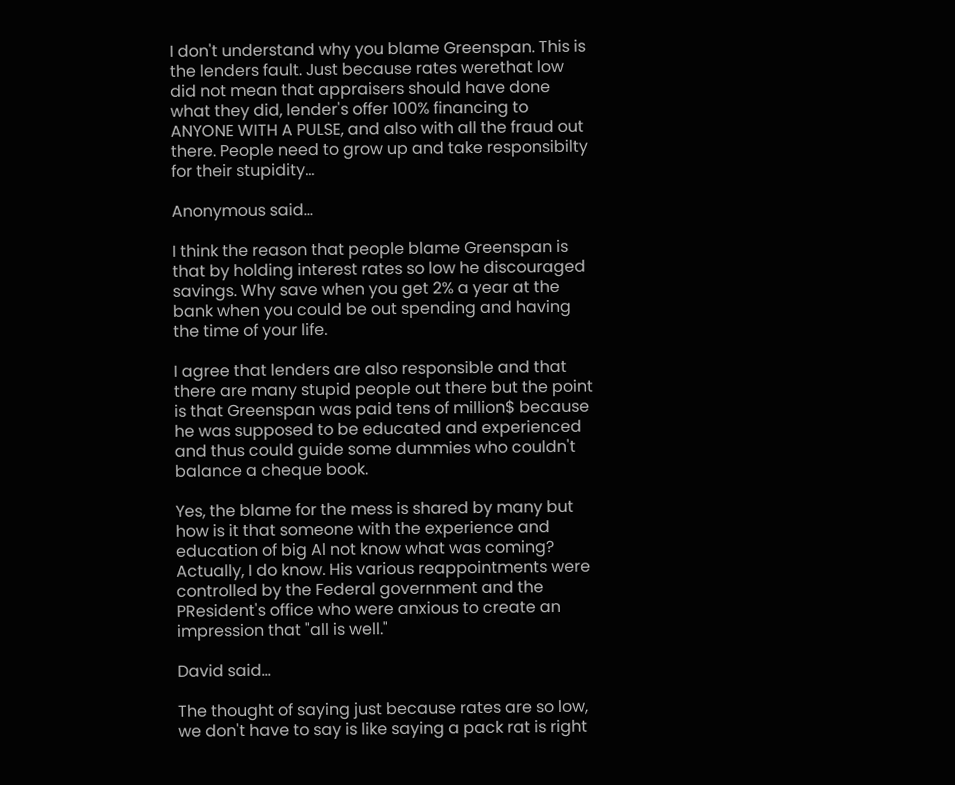I don't understand why you blame Greenspan. This is the lenders fault. Just because rates werethat low did not mean that appraisers should have done what they did, lender's offer 100% financing to ANYONE WITH A PULSE, and also with all the fraud out there. People need to grow up and take responsibilty for their stupidity...

Anonymous said...

I think the reason that people blame Greenspan is that by holding interest rates so low he discouraged savings. Why save when you get 2% a year at the bank when you could be out spending and having the time of your life.

I agree that lenders are also responsible and that there are many stupid people out there but the point is that Greenspan was paid tens of million$ because he was supposed to be educated and experienced and thus could guide some dummies who couldn't balance a cheque book.

Yes, the blame for the mess is shared by many but how is it that someone with the experience and education of big Al not know what was coming? Actually, I do know. His various reappointments were controlled by the Federal government and the PResident's office who were anxious to create an impression that "all is well."

David said...

The thought of saying just because rates are so low, we don't have to say is like saying a pack rat is right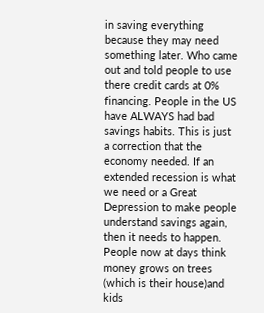in saving everything because they may need something later. Who came out and told people to use there credit cards at 0% financing. People in the US have ALWAYS had bad savings habits. This is just a correction that the economy needed. If an extended recession is what we need or a Great Depression to make people understand savings again, then it needs to happen. People now at days think money grows on trees (which is their house)and kids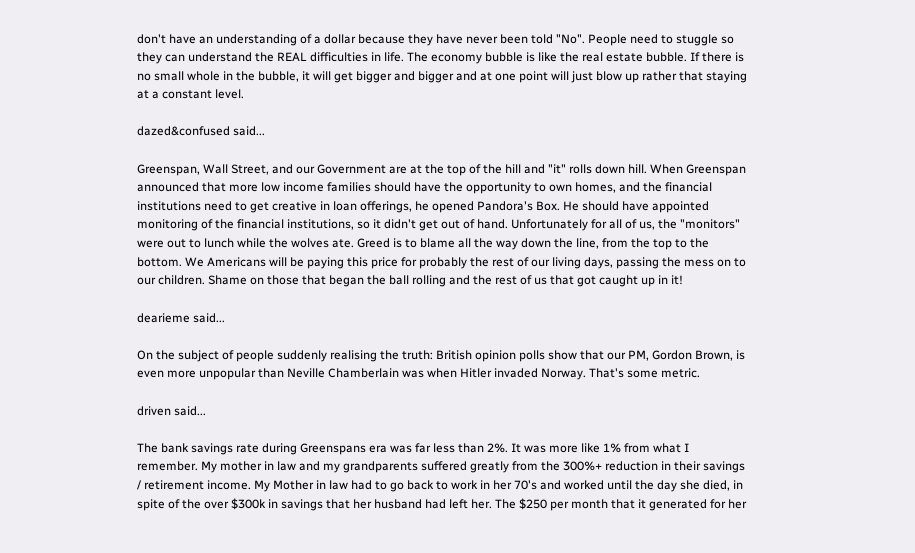don't have an understanding of a dollar because they have never been told "No". People need to stuggle so they can understand the REAL difficulties in life. The economy bubble is like the real estate bubble. If there is no small whole in the bubble, it will get bigger and bigger and at one point will just blow up rather that staying at a constant level.

dazed&confused said...

Greenspan, Wall Street, and our Government are at the top of the hill and "it" rolls down hill. When Greenspan announced that more low income families should have the opportunity to own homes, and the financial institutions need to get creative in loan offerings, he opened Pandora's Box. He should have appointed monitoring of the financial institutions, so it didn't get out of hand. Unfortunately for all of us, the "monitors" were out to lunch while the wolves ate. Greed is to blame all the way down the line, from the top to the bottom. We Americans will be paying this price for probably the rest of our living days, passing the mess on to our children. Shame on those that began the ball rolling and the rest of us that got caught up in it!

dearieme said...

On the subject of people suddenly realising the truth: British opinion polls show that our PM, Gordon Brown, is even more unpopular than Neville Chamberlain was when Hitler invaded Norway. That's some metric.

driven said...

The bank savings rate during Greenspans era was far less than 2%. It was more like 1% from what I remember. My mother in law and my grandparents suffered greatly from the 300%+ reduction in their savings / retirement income. My Mother in law had to go back to work in her 70's and worked until the day she died, in spite of the over $300k in savings that her husband had left her. The $250 per month that it generated for her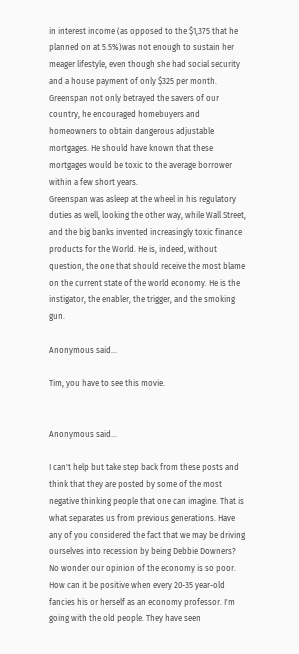in interest income (as opposed to the $1,375 that he planned on at 5.5%)was not enough to sustain her meager lifestyle, even though she had social security and a house payment of only $325 per month.
Greenspan not only betrayed the savers of our country, he encouraged homebuyers and homeowners to obtain dangerous adjustable mortgages. He should have known that these mortgages would be toxic to the average borrower within a few short years.
Greenspan was asleep at the wheel in his regulatory duties as well, looking the other way, while Wall Street, and the big banks invented increasingly toxic finance products for the World. He is, indeed, without question, the one that should receive the most blame on the current state of the world economy. He is the instigator, the enabler, the trigger, and the smoking gun.

Anonymous said...

Tim, you have to see this movie.


Anonymous said...

I can't help but take step back from these posts and think that they are posted by some of the most negative thinking people that one can imagine. That is what separates us from previous generations. Have any of you considered the fact that we may be driving ourselves into recession by being Debbie Downers? No wonder our opinion of the economy is so poor. How can it be positive when every 20-35 year-old fancies his or herself as an economy professor. I'm going with the old people. They have seen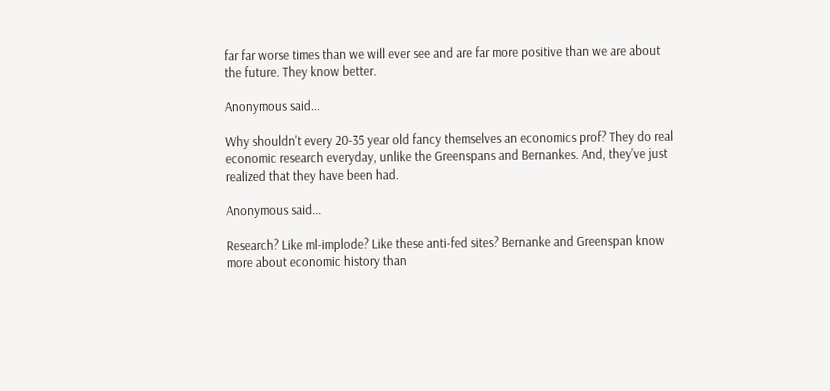far far worse times than we will ever see and are far more positive than we are about the future. They know better.

Anonymous said...

Why shouldn't every 20-35 year old fancy themselves an economics prof? They do real economic research everyday, unlike the Greenspans and Bernankes. And, they've just realized that they have been had.

Anonymous said...

Research? Like ml-implode? Like these anti-fed sites? Bernanke and Greenspan know more about economic history than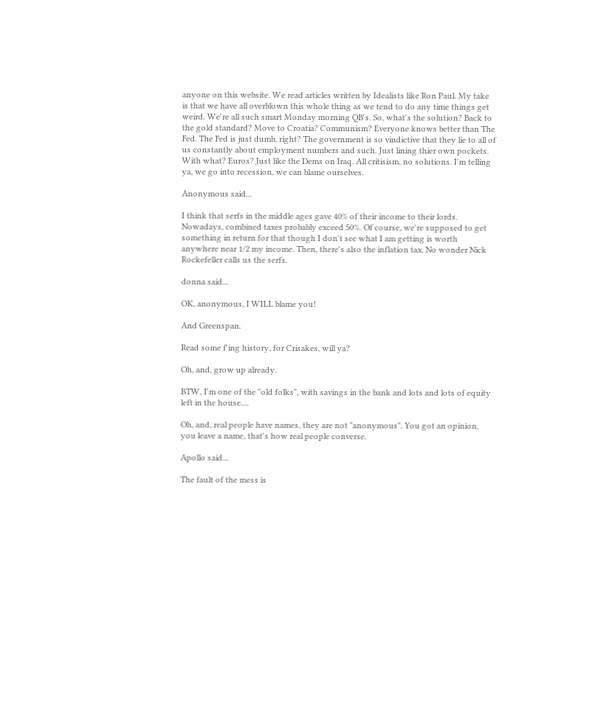anyone on this website. We read articles written by Idealists like Ron Paul. My take is that we have all overblown this whole thing as we tend to do any time things get weird. We're all such smart Monday morning QB's. So, what's the solution? Back to the gold standard? Move to Croatia? Communism? Everyone knows better than The Fed. The Fed is just dumb, right? The government is so vindictive that they lie to all of us constantly about employment numbers and such. Just lining thier own pockets. With what? Euros? Just like the Dems on Iraq. All critisism, no solutions. I'm telling ya, we go into recession, we can blame ourselves.

Anonymous said...

I think that serfs in the middle ages gave 40% of their income to their lords. Nowadays, combined taxes probably exceed 50%. Of course, we're supposed to get something in return for that though I don't see what I am getting is worth anywhere near 1/2 my income. Then, there's also the inflation tax. No wonder Nick Rockefeller calls us the serfs.

donna said...

OK, anonymous, I WILL blame you!

And Greenspan.

Read some f'ing history, for Crisakes, will ya?

Oh, and, grow up already.

BTW, I'm one of the "old folks", with savings in the bank and lots and lots of equity left in the house....

Oh, and, real people have names, they are not "anonymous". You got an opinion, you leave a name, that's how real people converse.

Apollo said...

The fault of the mess is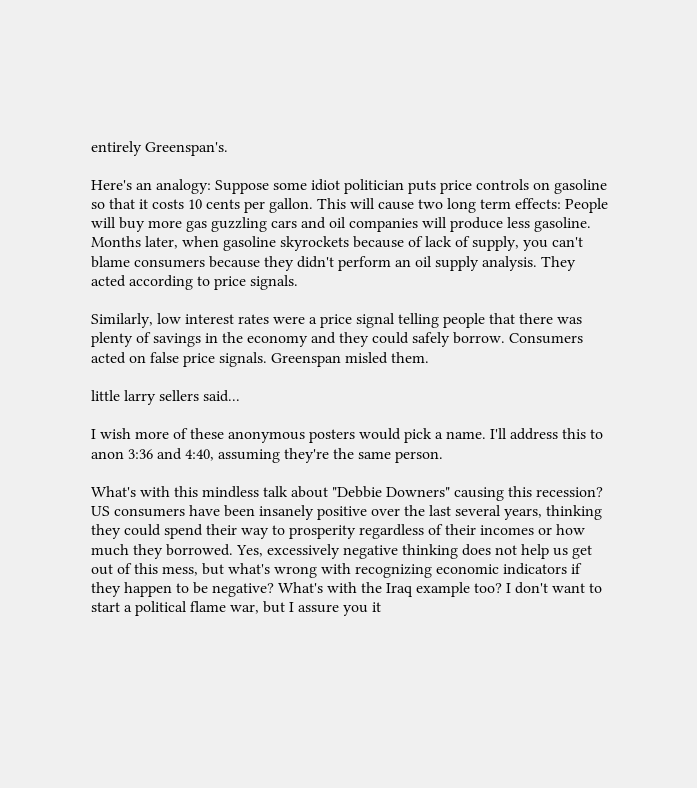entirely Greenspan's.

Here's an analogy: Suppose some idiot politician puts price controls on gasoline so that it costs 10 cents per gallon. This will cause two long term effects: People will buy more gas guzzling cars and oil companies will produce less gasoline. Months later, when gasoline skyrockets because of lack of supply, you can't blame consumers because they didn't perform an oil supply analysis. They acted according to price signals.

Similarly, low interest rates were a price signal telling people that there was plenty of savings in the economy and they could safely borrow. Consumers acted on false price signals. Greenspan misled them.

little larry sellers said...

I wish more of these anonymous posters would pick a name. I'll address this to anon 3:36 and 4:40, assuming they're the same person.

What's with this mindless talk about "Debbie Downers" causing this recession? US consumers have been insanely positive over the last several years, thinking they could spend their way to prosperity regardless of their incomes or how much they borrowed. Yes, excessively negative thinking does not help us get out of this mess, but what's wrong with recognizing economic indicators if they happen to be negative? What's with the Iraq example too? I don't want to start a political flame war, but I assure you it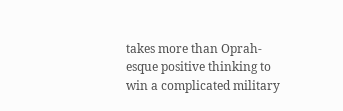takes more than Oprah-esque positive thinking to win a complicated military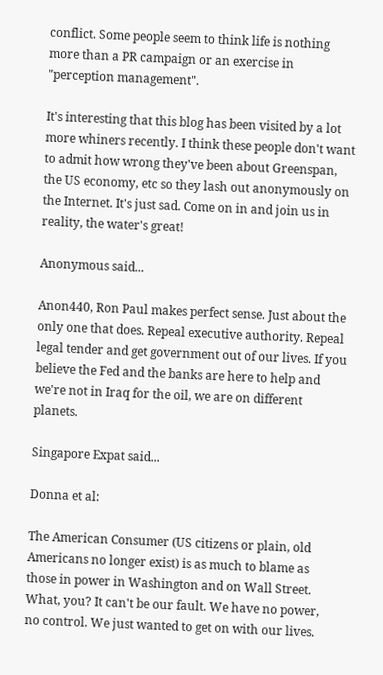conflict. Some people seem to think life is nothing more than a PR campaign or an exercise in "perception management".

It's interesting that this blog has been visited by a lot more whiners recently. I think these people don't want to admit how wrong they've been about Greenspan, the US economy, etc so they lash out anonymously on the Internet. It's just sad. Come on in and join us in reality, the water's great!

Anonymous said...

Anon440, Ron Paul makes perfect sense. Just about the only one that does. Repeal executive authority. Repeal legal tender and get government out of our lives. If you believe the Fed and the banks are here to help and we're not in Iraq for the oil, we are on different planets.

Singapore Expat said...

Donna et al:

The American Consumer (US citizens or plain, old Americans no longer exist) is as much to blame as those in power in Washington and on Wall Street. What, you? It can't be our fault. We have no power, no control. We just wanted to get on with our lives.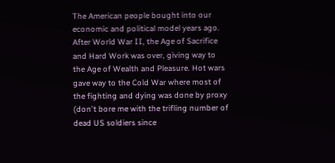The American people bought into our economic and political model years ago. After World War II, the Age of Sacrifice and Hard Work was over, giving way to the Age of Wealth and Pleasure. Hot wars gave way to the Cold War where most of the fighting and dying was done by proxy (don't bore me with the trifling number of dead US soldiers since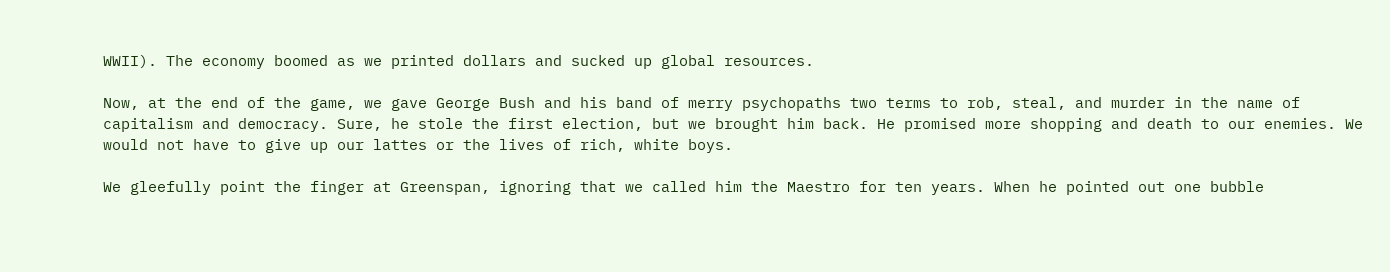WWII). The economy boomed as we printed dollars and sucked up global resources.

Now, at the end of the game, we gave George Bush and his band of merry psychopaths two terms to rob, steal, and murder in the name of capitalism and democracy. Sure, he stole the first election, but we brought him back. He promised more shopping and death to our enemies. We would not have to give up our lattes or the lives of rich, white boys.

We gleefully point the finger at Greenspan, ignoring that we called him the Maestro for ten years. When he pointed out one bubble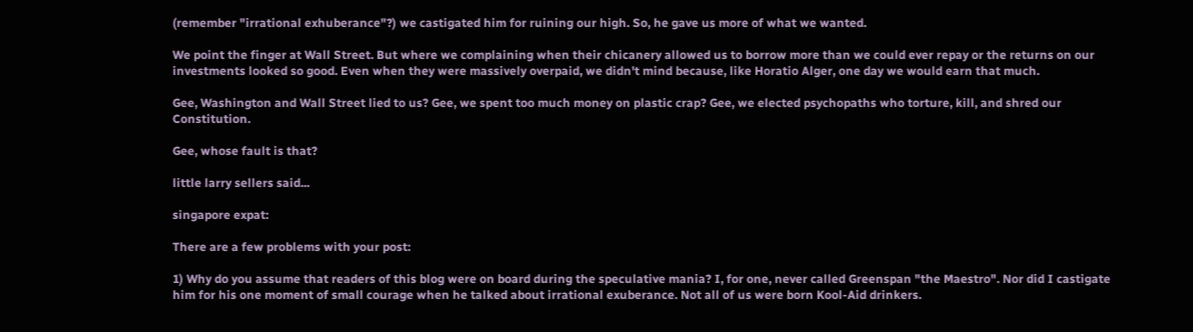(remember "irrational exhuberance"?) we castigated him for ruining our high. So, he gave us more of what we wanted.

We point the finger at Wall Street. But where we complaining when their chicanery allowed us to borrow more than we could ever repay or the returns on our investments looked so good. Even when they were massively overpaid, we didn't mind because, like Horatio Alger, one day we would earn that much.

Gee, Washington and Wall Street lied to us? Gee, we spent too much money on plastic crap? Gee, we elected psychopaths who torture, kill, and shred our Constitution.

Gee, whose fault is that?

little larry sellers said...

singapore expat:

There are a few problems with your post:

1) Why do you assume that readers of this blog were on board during the speculative mania? I, for one, never called Greenspan "the Maestro". Nor did I castigate him for his one moment of small courage when he talked about irrational exuberance. Not all of us were born Kool-Aid drinkers.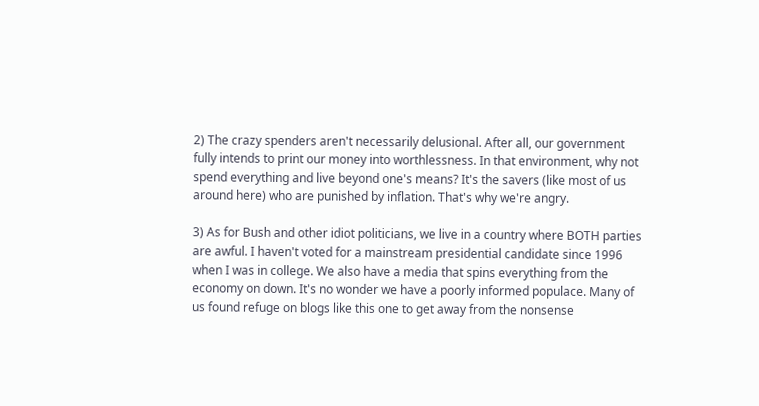2) The crazy spenders aren't necessarily delusional. After all, our government fully intends to print our money into worthlessness. In that environment, why not spend everything and live beyond one's means? It's the savers (like most of us around here) who are punished by inflation. That's why we're angry.

3) As for Bush and other idiot politicians, we live in a country where BOTH parties are awful. I haven't voted for a mainstream presidential candidate since 1996 when I was in college. We also have a media that spins everything from the economy on down. It's no wonder we have a poorly informed populace. Many of us found refuge on blogs like this one to get away from the nonsense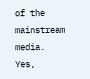of the mainstream media. Yes,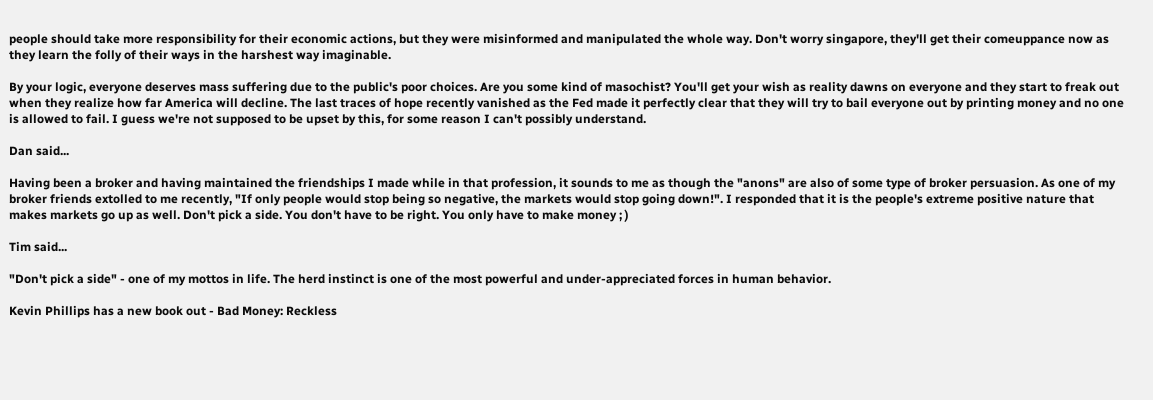people should take more responsibility for their economic actions, but they were misinformed and manipulated the whole way. Don't worry singapore, they'll get their comeuppance now as they learn the folly of their ways in the harshest way imaginable.

By your logic, everyone deserves mass suffering due to the public's poor choices. Are you some kind of masochist? You'll get your wish as reality dawns on everyone and they start to freak out when they realize how far America will decline. The last traces of hope recently vanished as the Fed made it perfectly clear that they will try to bail everyone out by printing money and no one is allowed to fail. I guess we're not supposed to be upset by this, for some reason I can't possibly understand.

Dan said...

Having been a broker and having maintained the friendships I made while in that profession, it sounds to me as though the "anons" are also of some type of broker persuasion. As one of my broker friends extolled to me recently, "If only people would stop being so negative, the markets would stop going down!". I responded that it is the people's extreme positive nature that makes markets go up as well. Don't pick a side. You don't have to be right. You only have to make money ; )

Tim said...

"Don't pick a side" - one of my mottos in life. The herd instinct is one of the most powerful and under-appreciated forces in human behavior.

Kevin Phillips has a new book out - Bad Money: Reckless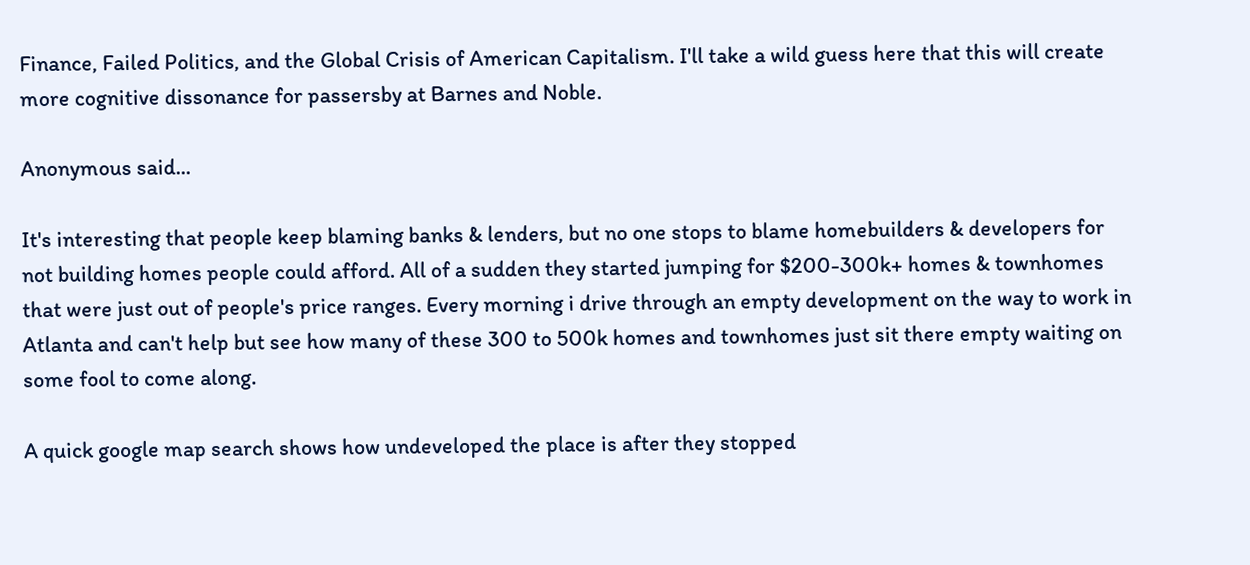Finance, Failed Politics, and the Global Crisis of American Capitalism. I'll take a wild guess here that this will create more cognitive dissonance for passersby at Barnes and Noble.

Anonymous said...

It's interesting that people keep blaming banks & lenders, but no one stops to blame homebuilders & developers for not building homes people could afford. All of a sudden they started jumping for $200-300k+ homes & townhomes that were just out of people's price ranges. Every morning i drive through an empty development on the way to work in Atlanta and can't help but see how many of these 300 to 500k homes and townhomes just sit there empty waiting on some fool to come along.

A quick google map search shows how undeveloped the place is after they stopped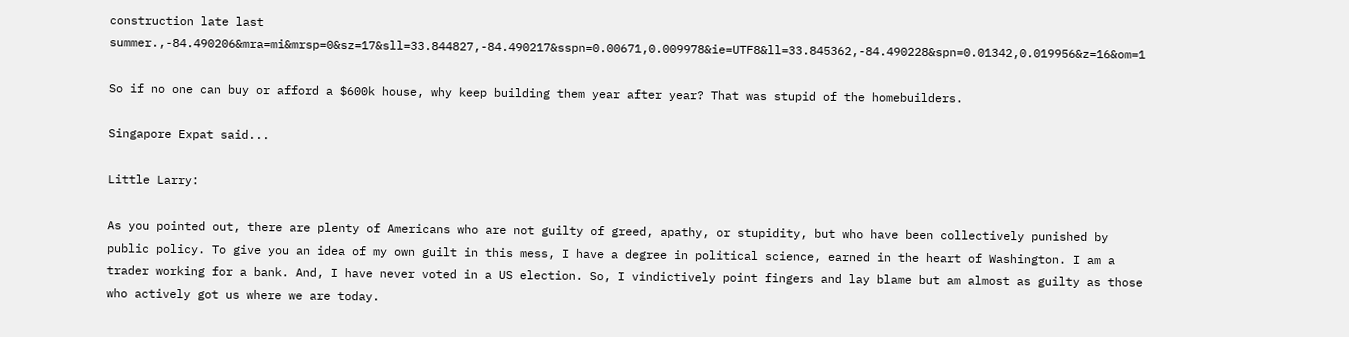construction late last summer.,-84.490206&mra=mi&mrsp=0&sz=17&sll=33.844827,-84.490217&sspn=0.00671,0.009978&ie=UTF8&ll=33.845362,-84.490228&spn=0.01342,0.019956&z=16&om=1

So if no one can buy or afford a $600k house, why keep building them year after year? That was stupid of the homebuilders.

Singapore Expat said...

Little Larry:

As you pointed out, there are plenty of Americans who are not guilty of greed, apathy, or stupidity, but who have been collectively punished by public policy. To give you an idea of my own guilt in this mess, I have a degree in political science, earned in the heart of Washington. I am a trader working for a bank. And, I have never voted in a US election. So, I vindictively point fingers and lay blame but am almost as guilty as those who actively got us where we are today.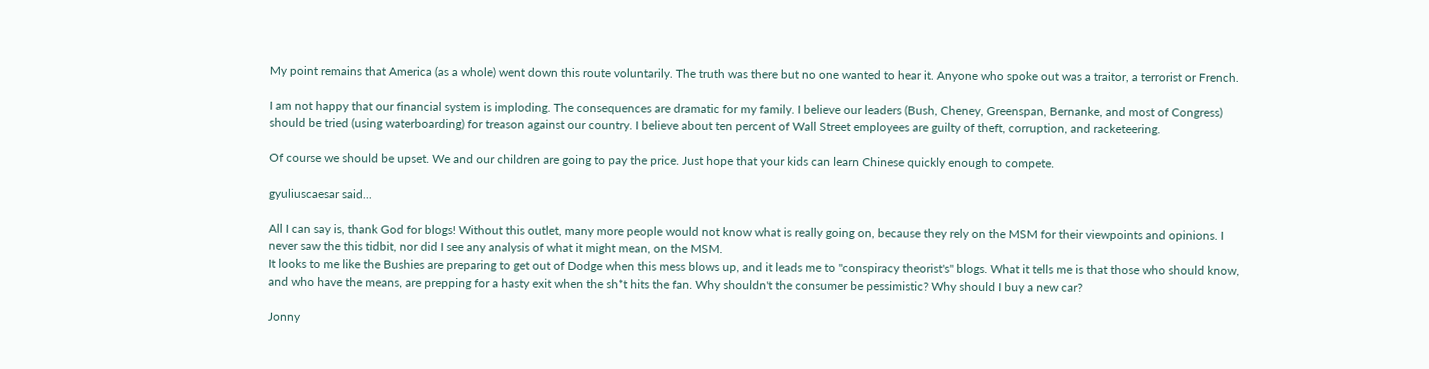My point remains that America (as a whole) went down this route voluntarily. The truth was there but no one wanted to hear it. Anyone who spoke out was a traitor, a terrorist or French.

I am not happy that our financial system is imploding. The consequences are dramatic for my family. I believe our leaders (Bush, Cheney, Greenspan, Bernanke, and most of Congress) should be tried (using waterboarding) for treason against our country. I believe about ten percent of Wall Street employees are guilty of theft, corruption, and racketeering.

Of course we should be upset. We and our children are going to pay the price. Just hope that your kids can learn Chinese quickly enough to compete.

gyuliuscaesar said...

All I can say is, thank God for blogs! Without this outlet, many more people would not know what is really going on, because they rely on the MSM for their viewpoints and opinions. I never saw the this tidbit, nor did I see any analysis of what it might mean, on the MSM.
It looks to me like the Bushies are preparing to get out of Dodge when this mess blows up, and it leads me to "conspiracy theorist's" blogs. What it tells me is that those who should know, and who have the means, are prepping for a hasty exit when the sh*t hits the fan. Why shouldn't the consumer be pessimistic? Why should I buy a new car?

Jonny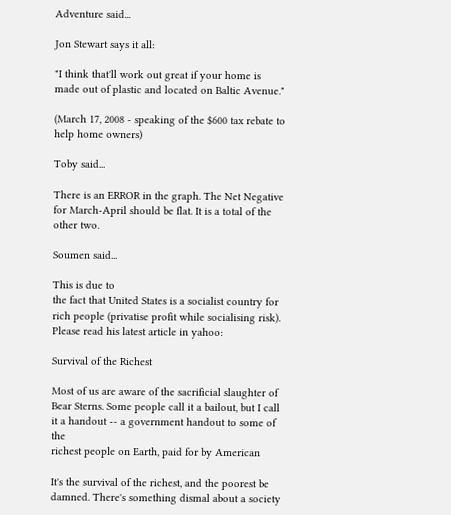Adventure said...

Jon Stewart says it all:

"I think that'll work out great if your home is made out of plastic and located on Baltic Avenue."

(March 17, 2008 - speaking of the $600 tax rebate to help home owners)

Toby said...

There is an ERROR in the graph. The Net Negative for March-April should be flat. It is a total of the other two.

Soumen said...

This is due to
the fact that United States is a socialist country for
rich people (privatise profit while socialising risk).
Please read his latest article in yahoo:

Survival of the Richest

Most of us are aware of the sacrificial slaughter of
Bear Sterns. Some people call it a bailout, but I call
it a handout -- a government handout to some of the
richest people on Earth, paid for by American

It's the survival of the richest, and the poorest be
damned. There's something dismal about a society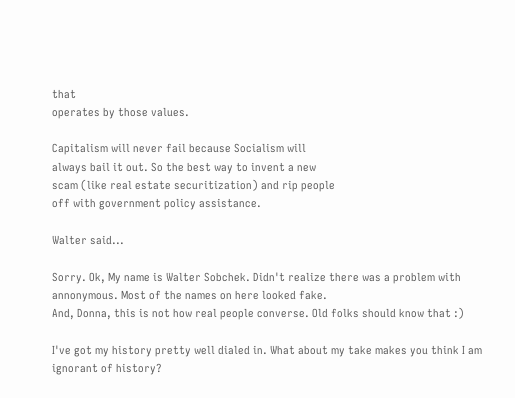that
operates by those values.

Capitalism will never fail because Socialism will
always bail it out. So the best way to invent a new
scam (like real estate securitization) and rip people
off with government policy assistance.

Walter said...

Sorry. Ok, My name is Walter Sobchek. Didn't realize there was a problem with annonymous. Most of the names on here looked fake.
And, Donna, this is not how real people converse. Old folks should know that :)

I've got my history pretty well dialed in. What about my take makes you think I am ignorant of history?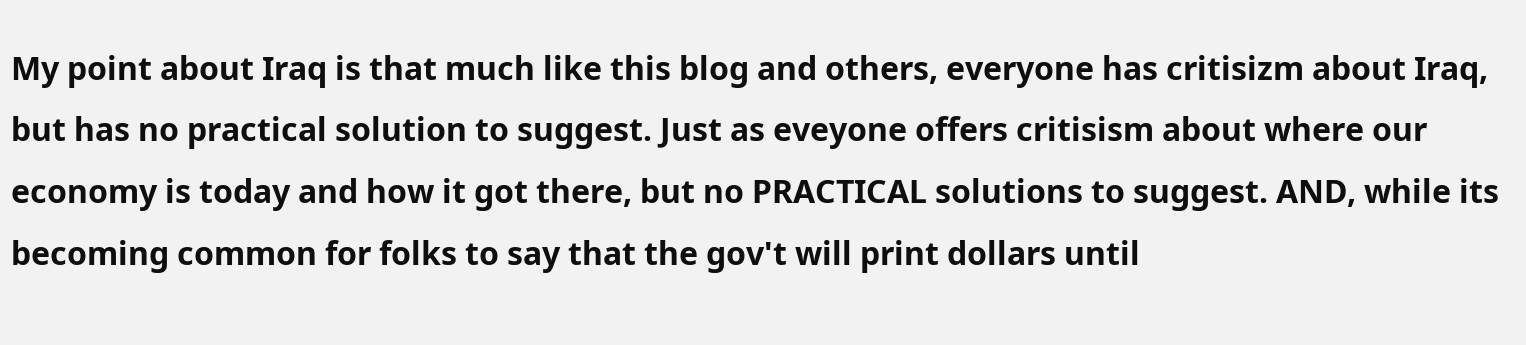My point about Iraq is that much like this blog and others, everyone has critisizm about Iraq, but has no practical solution to suggest. Just as eveyone offers critisism about where our economy is today and how it got there, but no PRACTICAL solutions to suggest. AND, while its becoming common for folks to say that the gov't will print dollars until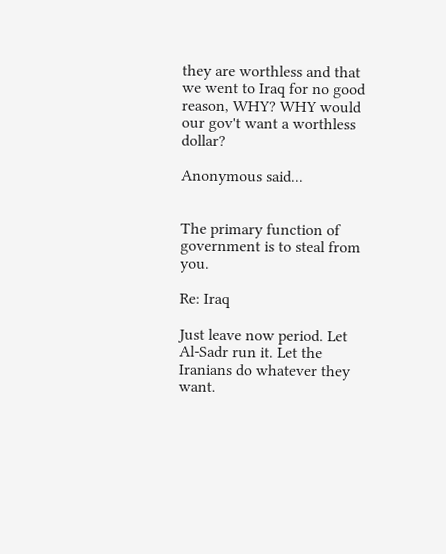they are worthless and that we went to Iraq for no good reason, WHY? WHY would our gov't want a worthless dollar?

Anonymous said...


The primary function of government is to steal from you.

Re: Iraq

Just leave now period. Let Al-Sadr run it. Let the Iranians do whatever they want.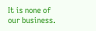It is none of our business.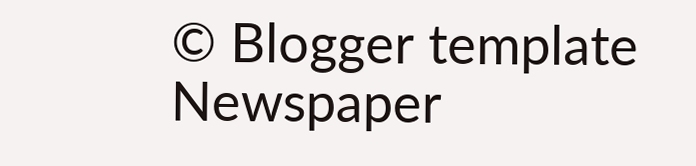© Blogger template Newspaper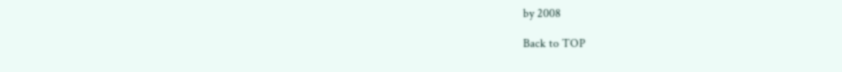by 2008

Back to TOP